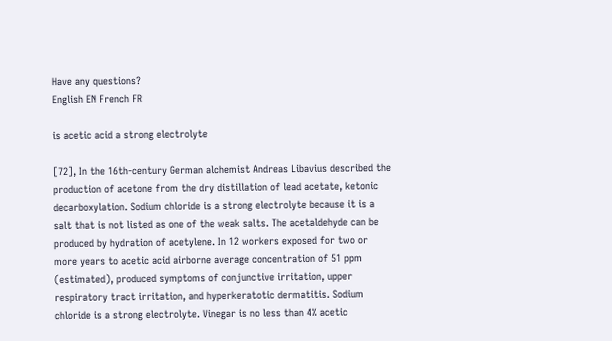Have any questions?
English EN French FR

is acetic acid a strong electrolyte

[72], In the 16th-century German alchemist Andreas Libavius described the production of acetone from the dry distillation of lead acetate, ketonic decarboxylation. Sodium chloride is a strong electrolyte because it is a salt that is not listed as one of the weak salts. The acetaldehyde can be produced by hydration of acetylene. In 12 workers exposed for two or more years to acetic acid airborne average concentration of 51 ppm (estimated), produced symptoms of conjunctive irritation, upper respiratory tract irritation, and hyperkeratotic dermatitis. Sodium chloride is a strong electrolyte. Vinegar is no less than 4% acetic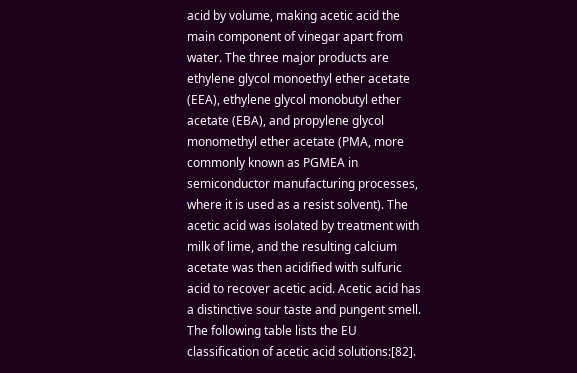acid by volume, making acetic acid the main component of vinegar apart from water. The three major products are ethylene glycol monoethyl ether acetate (EEA), ethylene glycol monobutyl ether acetate (EBA), and propylene glycol monomethyl ether acetate (PMA, more commonly known as PGMEA in semiconductor manufacturing processes, where it is used as a resist solvent). The acetic acid was isolated by treatment with milk of lime, and the resulting calcium acetate was then acidified with sulfuric acid to recover acetic acid. Acetic acid has a distinctive sour taste and pungent smell. The following table lists the EU classification of acetic acid solutions:[82].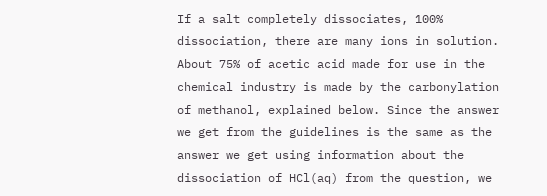If a salt completely dissociates, 100% dissociation, there are many ions in solution. About 75% of acetic acid made for use in the chemical industry is made by the carbonylation of methanol, explained below. Since the answer we get from the guidelines is the same as the answer we get using information about the dissociation of HCl(aq) from the question, we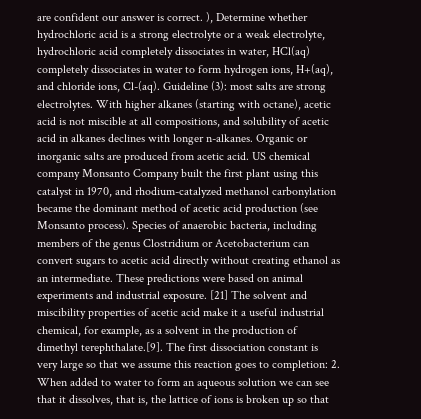are confident our answer is correct. ), Determine whether hydrochloric acid is a strong electrolyte or a weak electrolyte, hydrochloric acid completely dissociates in water, HCl(aq) completely dissociates in water to form hydrogen ions, H+(aq), and chloride ions, Cl-(aq). Guideline (3): most salts are strong electrolytes. With higher alkanes (starting with octane), acetic acid is not miscible at all compositions, and solubility of acetic acid in alkanes declines with longer n-alkanes. Organic or inorganic salts are produced from acetic acid. US chemical company Monsanto Company built the first plant using this catalyst in 1970, and rhodium-catalyzed methanol carbonylation became the dominant method of acetic acid production (see Monsanto process). Species of anaerobic bacteria, including members of the genus Clostridium or Acetobacterium can convert sugars to acetic acid directly without creating ethanol as an intermediate. These predictions were based on animal experiments and industrial exposure. [21] The solvent and miscibility properties of acetic acid make it a useful industrial chemical, for example, as a solvent in the production of dimethyl terephthalate.[9]. The first dissociation constant is very large so that we assume this reaction goes to completion: 2. When added to water to form an aqueous solution we can see that it dissolves, that is, the lattice of ions is broken up so that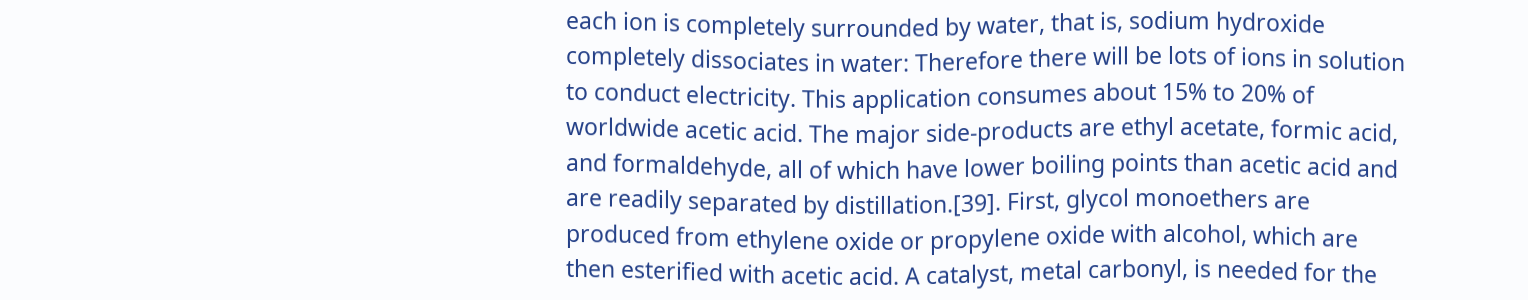each ion is completely surrounded by water, that is, sodium hydroxide completely dissociates in water: Therefore there will be lots of ions in solution to conduct electricity. This application consumes about 15% to 20% of worldwide acetic acid. The major side-products are ethyl acetate, formic acid, and formaldehyde, all of which have lower boiling points than acetic acid and are readily separated by distillation.[39]. First, glycol monoethers are produced from ethylene oxide or propylene oxide with alcohol, which are then esterified with acetic acid. A catalyst, metal carbonyl, is needed for the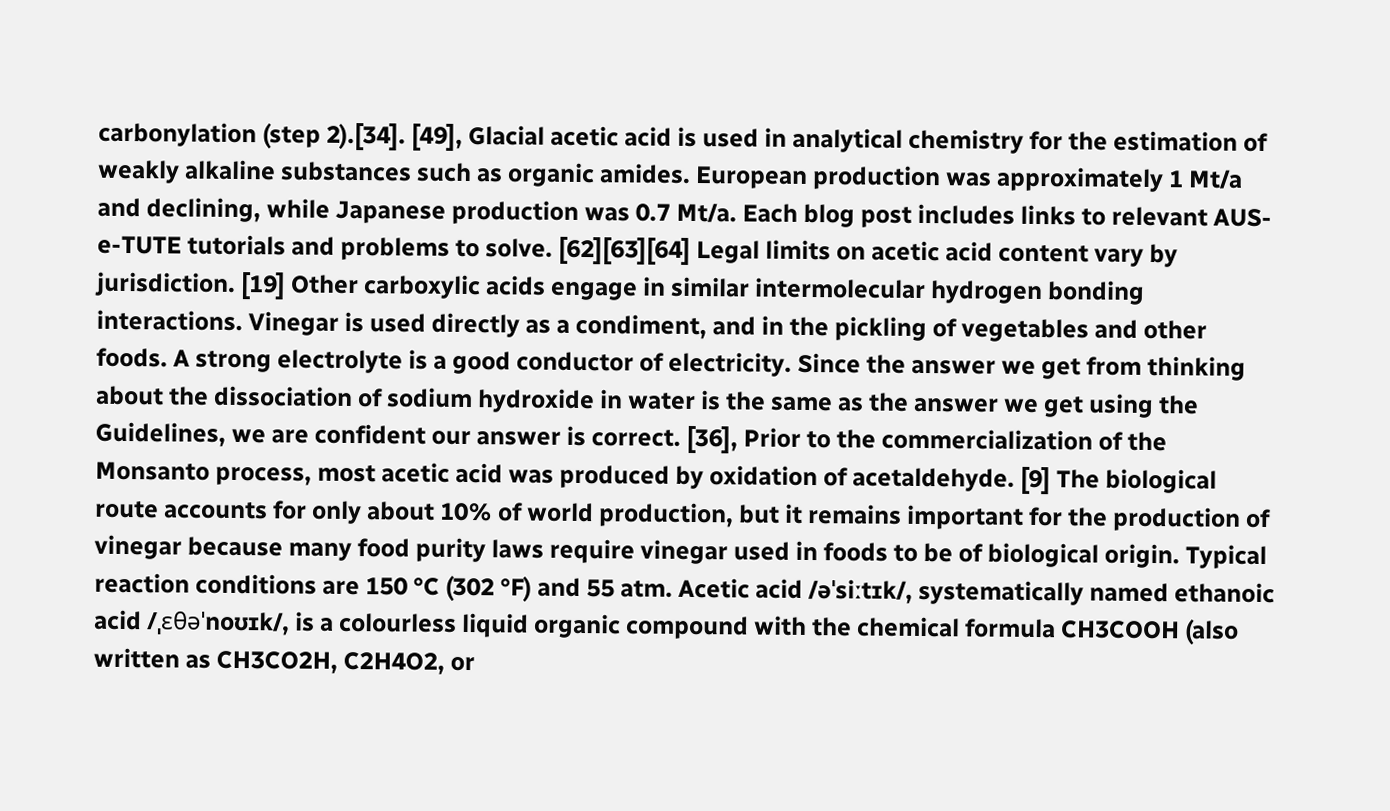carbonylation (step 2).[34]. [49], Glacial acetic acid is used in analytical chemistry for the estimation of weakly alkaline substances such as organic amides. European production was approximately 1 Mt/a and declining, while Japanese production was 0.7 Mt/a. Each blog post includes links to relevant AUS-e-TUTE tutorials and problems to solve. [62][63][64] Legal limits on acetic acid content vary by jurisdiction. [19] Other carboxylic acids engage in similar intermolecular hydrogen bonding interactions. Vinegar is used directly as a condiment, and in the pickling of vegetables and other foods. A strong electrolyte is a good conductor of electricity. Since the answer we get from thinking about the dissociation of sodium hydroxide in water is the same as the answer we get using the Guidelines, we are confident our answer is correct. [36], Prior to the commercialization of the Monsanto process, most acetic acid was produced by oxidation of acetaldehyde. [9] The biological route accounts for only about 10% of world production, but it remains important for the production of vinegar because many food purity laws require vinegar used in foods to be of biological origin. Typical reaction conditions are 150 °C (302 °F) and 55 atm. Acetic acid /əˈsiːtɪk/, systematically named ethanoic acid /ˌɛθəˈnoʊɪk/, is a colourless liquid organic compound with the chemical formula CH3COOH (also written as CH3CO2H, C2H4O2, or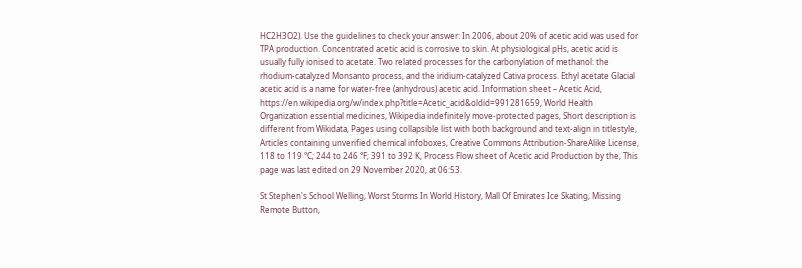HC2H3O2). Use the guidelines to check your answer: In 2006, about 20% of acetic acid was used for TPA production. Concentrated acetic acid is corrosive to skin. At physiological pHs, acetic acid is usually fully ionised to acetate. Two related processes for the carbonylation of methanol: the rhodium-catalyzed Monsanto process, and the iridium-catalyzed Cativa process. Ethyl acetate Glacial acetic acid is a name for water-free (anhydrous) acetic acid. Information sheet – Acetic Acid, https://en.wikipedia.org/w/index.php?title=Acetic_acid&oldid=991281659, World Health Organization essential medicines, Wikipedia indefinitely move-protected pages, Short description is different from Wikidata, Pages using collapsible list with both background and text-align in titlestyle, Articles containing unverified chemical infoboxes, Creative Commons Attribution-ShareAlike License, 118 to 119 °C; 244 to 246 °F; 391 to 392 K, Process Flow sheet of Acetic acid Production by the, This page was last edited on 29 November 2020, at 06:53.

St Stephen's School Welling, Worst Storms In World History, Mall Of Emirates Ice Skating, Missing Remote Button,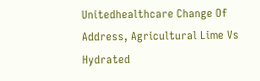Unitedhealthcare Change Of Address, Agricultural Lime Vs Hydrated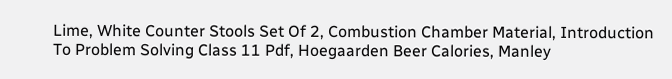Lime, White Counter Stools Set Of 2, Combustion Chamber Material, Introduction To Problem Solving Class 11 Pdf, Hoegaarden Beer Calories, Manley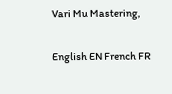Vari Mu Mastering,

English EN French FR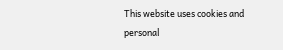This website uses cookies and personal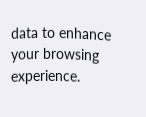data to enhance your browsing experience.